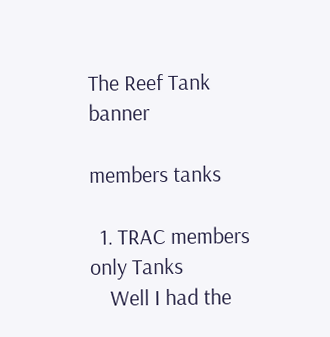The Reef Tank banner

members tanks

  1. TRAC members only Tanks
    Well I had the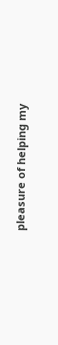pleasure of helping my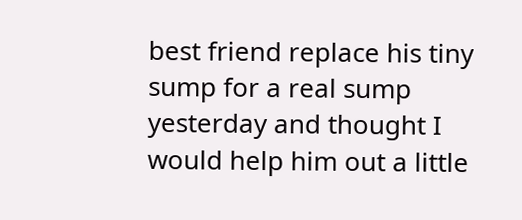best friend replace his tiny sump for a real sump yesterday and thought I would help him out a little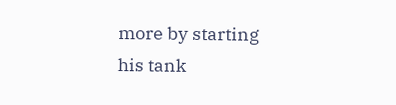more by starting his tank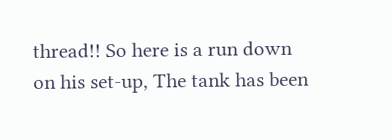thread!! So here is a run down on his set-up, The tank has been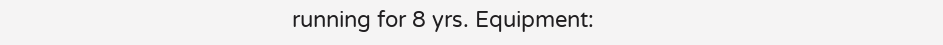running for 8 yrs. Equipment: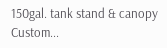150gal. tank stand & canopy Custom...